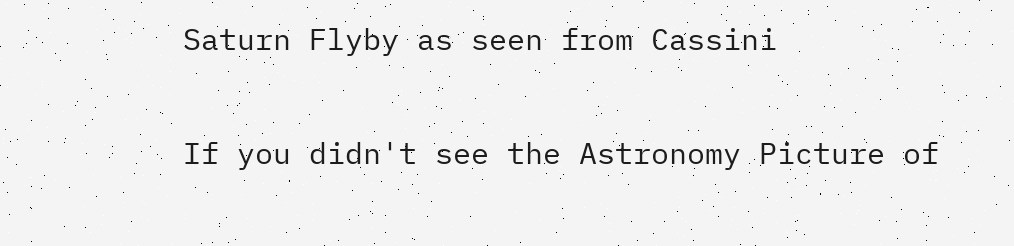Saturn Flyby as seen from Cassini

If you didn't see the Astronomy Picture of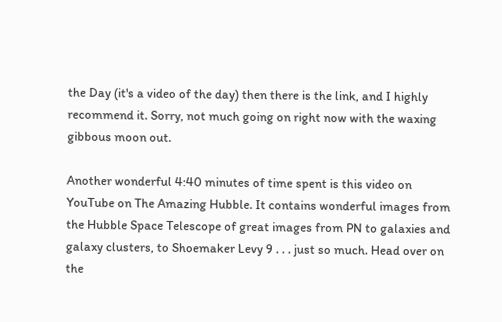the Day (it's a video of the day) then there is the link, and I highly recommend it. Sorry, not much going on right now with the waxing gibbous moon out.

Another wonderful 4:40 minutes of time spent is this video on YouTube on The Amazing Hubble. It contains wonderful images from the Hubble Space Telescope of great images from PN to galaxies and galaxy clusters, to Shoemaker Levy 9 . . . just so much. Head over on the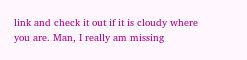link and check it out if it is cloudy where you are. Man, I really am missing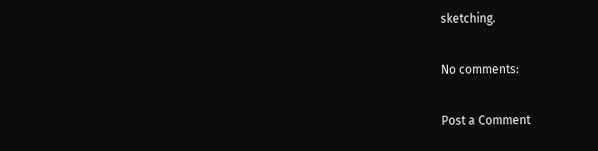sketching.

No comments:

Post a Comment